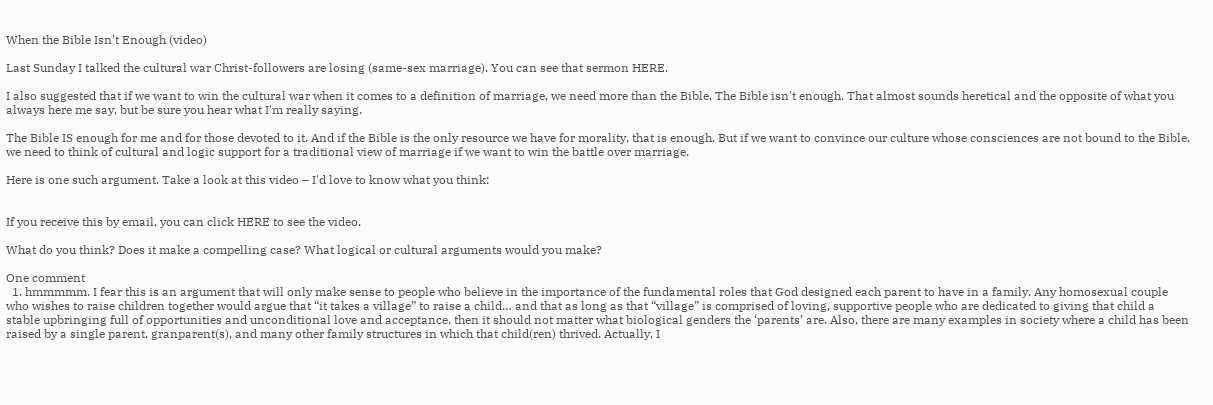When the Bible Isn’t Enough (video)

Last Sunday I talked the cultural war Christ-followers are losing (same-sex marriage). You can see that sermon HERE.

I also suggested that if we want to win the cultural war when it comes to a definition of marriage, we need more than the Bible. The Bible isn't enough. That almost sounds heretical and the opposite of what you always here me say, but be sure you hear what I'm really saying.

The Bible IS enough for me and for those devoted to it. And if the Bible is the only resource we have for morality, that is enough. But if we want to convince our culture whose consciences are not bound to the Bible, we need to think of cultural and logic support for a traditional view of marriage if we want to win the battle over marriage.

Here is one such argument. Take a look at this video – I'd love to know what you think:


If you receive this by email, you can click HERE to see the video.

What do you think? Does it make a compelling case? What logical or cultural arguments would you make?

One comment
  1. hmmmmm. I fear this is an argument that will only make sense to people who believe in the importance of the fundamental roles that God designed each parent to have in a family. Any homosexual couple who wishes to raise children together would argue that “it takes a village” to raise a child… and that as long as that “village” is comprised of loving, supportive people who are dedicated to giving that child a stable upbringing full of opportunities and unconditional love and acceptance, then it should not matter what biological genders the ‘parents’ are. Also, there are many examples in society where a child has been raised by a single parent, granparent(s), and many other family structures in which that child(ren) thrived. Actually, I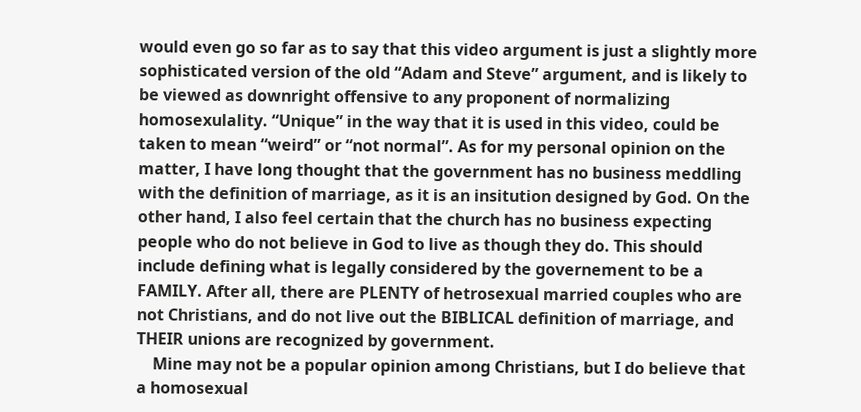would even go so far as to say that this video argument is just a slightly more sophisticated version of the old “Adam and Steve” argument, and is likely to be viewed as downright offensive to any proponent of normalizing homosexulality. “Unique” in the way that it is used in this video, could be taken to mean “weird” or “not normal”. As for my personal opinion on the matter, I have long thought that the government has no business meddling with the definition of marriage, as it is an insitution designed by God. On the other hand, I also feel certain that the church has no business expecting people who do not believe in God to live as though they do. This should include defining what is legally considered by the governement to be a FAMILY. After all, there are PLENTY of hetrosexual married couples who are not Christians, and do not live out the BIBLICAL definition of marriage, and THEIR unions are recognized by government.
    Mine may not be a popular opinion among Christians, but I do believe that a homosexual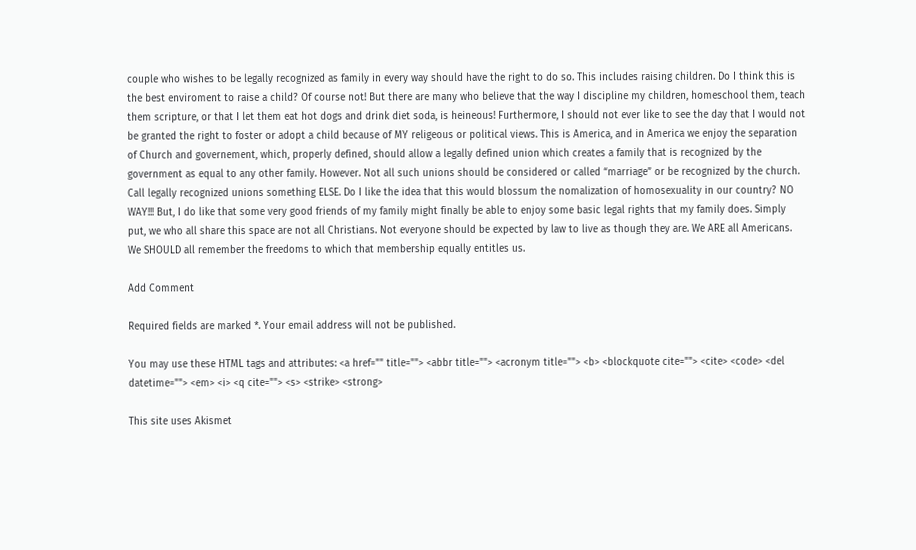couple who wishes to be legally recognized as family in every way should have the right to do so. This includes raising children. Do I think this is the best enviroment to raise a child? Of course not! But there are many who believe that the way I discipline my children, homeschool them, teach them scripture, or that I let them eat hot dogs and drink diet soda, is heineous! Furthermore, I should not ever like to see the day that I would not be granted the right to foster or adopt a child because of MY religeous or political views. This is America, and in America we enjoy the separation of Church and governement, which, properly defined, should allow a legally defined union which creates a family that is recognized by the government as equal to any other family. However. Not all such unions should be considered or called “marriage” or be recognized by the church. Call legally recognized unions something ELSE. Do I like the idea that this would blossum the nomalization of homosexuality in our country? NO WAY!!! But, I do like that some very good friends of my family might finally be able to enjoy some basic legal rights that my family does. Simply put, we who all share this space are not all Christians. Not everyone should be expected by law to live as though they are. We ARE all Americans. We SHOULD all remember the freedoms to which that membership equally entitles us.

Add Comment

Required fields are marked *. Your email address will not be published.

You may use these HTML tags and attributes: <a href="" title=""> <abbr title=""> <acronym title=""> <b> <blockquote cite=""> <cite> <code> <del datetime=""> <em> <i> <q cite=""> <s> <strike> <strong>

This site uses Akismet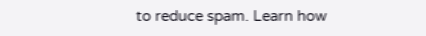to reduce spam. Learn how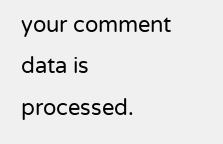your comment data is processed.